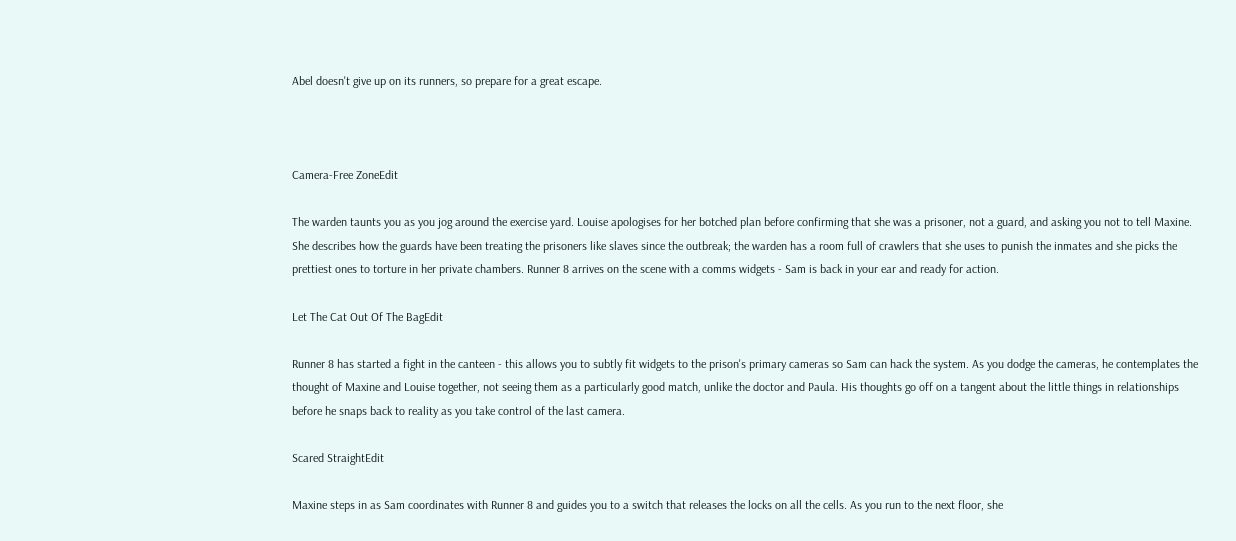Abel doesn't give up on its runners, so prepare for a great escape.



Camera-Free ZoneEdit

The warden taunts you as you jog around the exercise yard. Louise apologises for her botched plan before confirming that she was a prisoner, not a guard, and asking you not to tell Maxine. She describes how the guards have been treating the prisoners like slaves since the outbreak; the warden has a room full of crawlers that she uses to punish the inmates and she picks the prettiest ones to torture in her private chambers. Runner 8 arrives on the scene with a comms widgets - Sam is back in your ear and ready for action.

Let The Cat Out Of The BagEdit

Runner 8 has started a fight in the canteen - this allows you to subtly fit widgets to the prison's primary cameras so Sam can hack the system. As you dodge the cameras, he contemplates the thought of Maxine and Louise together, not seeing them as a particularly good match, unlike the doctor and Paula. His thoughts go off on a tangent about the little things in relationships before he snaps back to reality as you take control of the last camera.

Scared StraightEdit

Maxine steps in as Sam coordinates with Runner 8 and guides you to a switch that releases the locks on all the cells. As you run to the next floor, she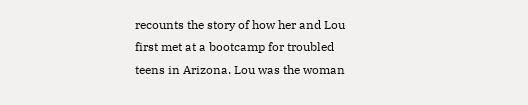recounts the story of how her and Lou first met at a bootcamp for troubled teens in Arizona. Lou was the woman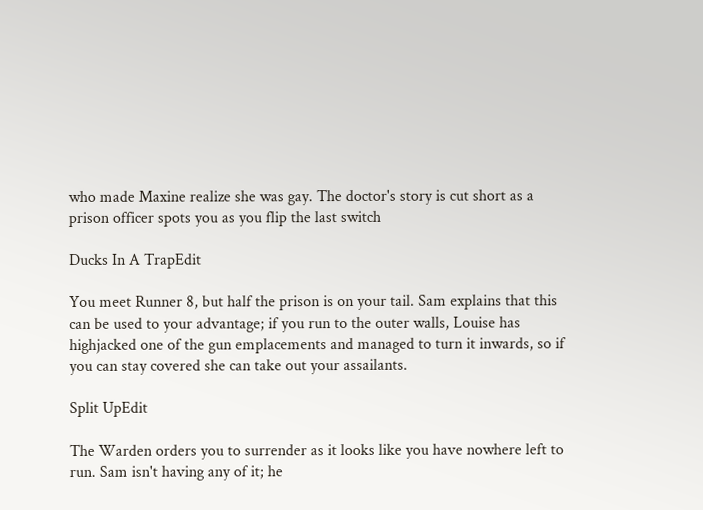who made Maxine realize she was gay. The doctor's story is cut short as a prison officer spots you as you flip the last switch

Ducks In A TrapEdit

You meet Runner 8, but half the prison is on your tail. Sam explains that this can be used to your advantage; if you run to the outer walls, Louise has highjacked one of the gun emplacements and managed to turn it inwards, so if you can stay covered she can take out your assailants.

Split UpEdit

The Warden orders you to surrender as it looks like you have nowhere left to run. Sam isn't having any of it; he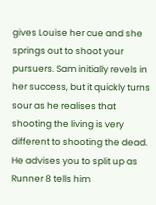gives Louise her cue and she springs out to shoot your pursuers. Sam initially revels in her success, but it quickly turns sour as he realises that shooting the living is very different to shooting the dead. He advises you to split up as Runner 8 tells him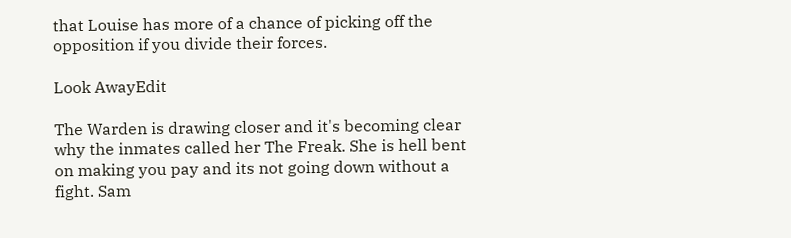that Louise has more of a chance of picking off the opposition if you divide their forces.

Look AwayEdit

The Warden is drawing closer and it's becoming clear why the inmates called her The Freak. She is hell bent on making you pay and its not going down without a fight. Sam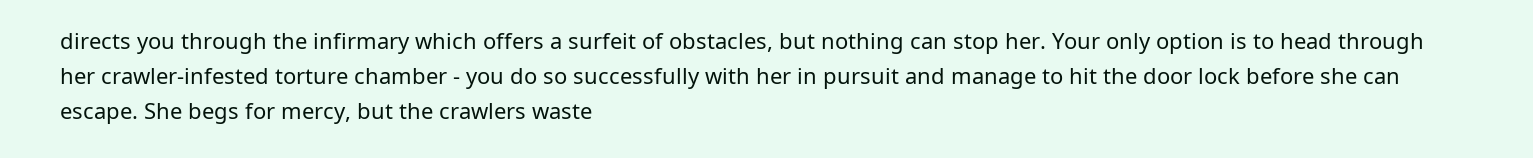directs you through the infirmary which offers a surfeit of obstacles, but nothing can stop her. Your only option is to head through her crawler-infested torture chamber - you do so successfully with her in pursuit and manage to hit the door lock before she can escape. She begs for mercy, but the crawlers waste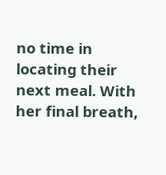no time in locating their next meal. With her final breath,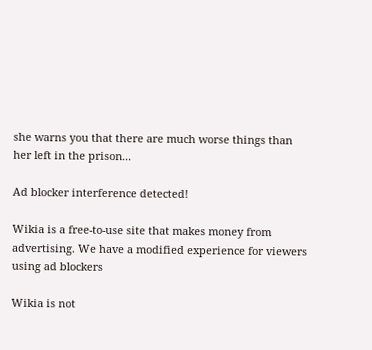she warns you that there are much worse things than her left in the prison...

Ad blocker interference detected!

Wikia is a free-to-use site that makes money from advertising. We have a modified experience for viewers using ad blockers

Wikia is not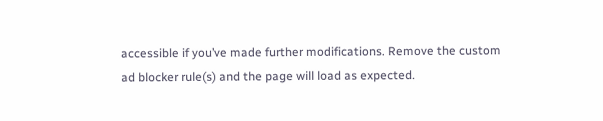accessible if you’ve made further modifications. Remove the custom ad blocker rule(s) and the page will load as expected.